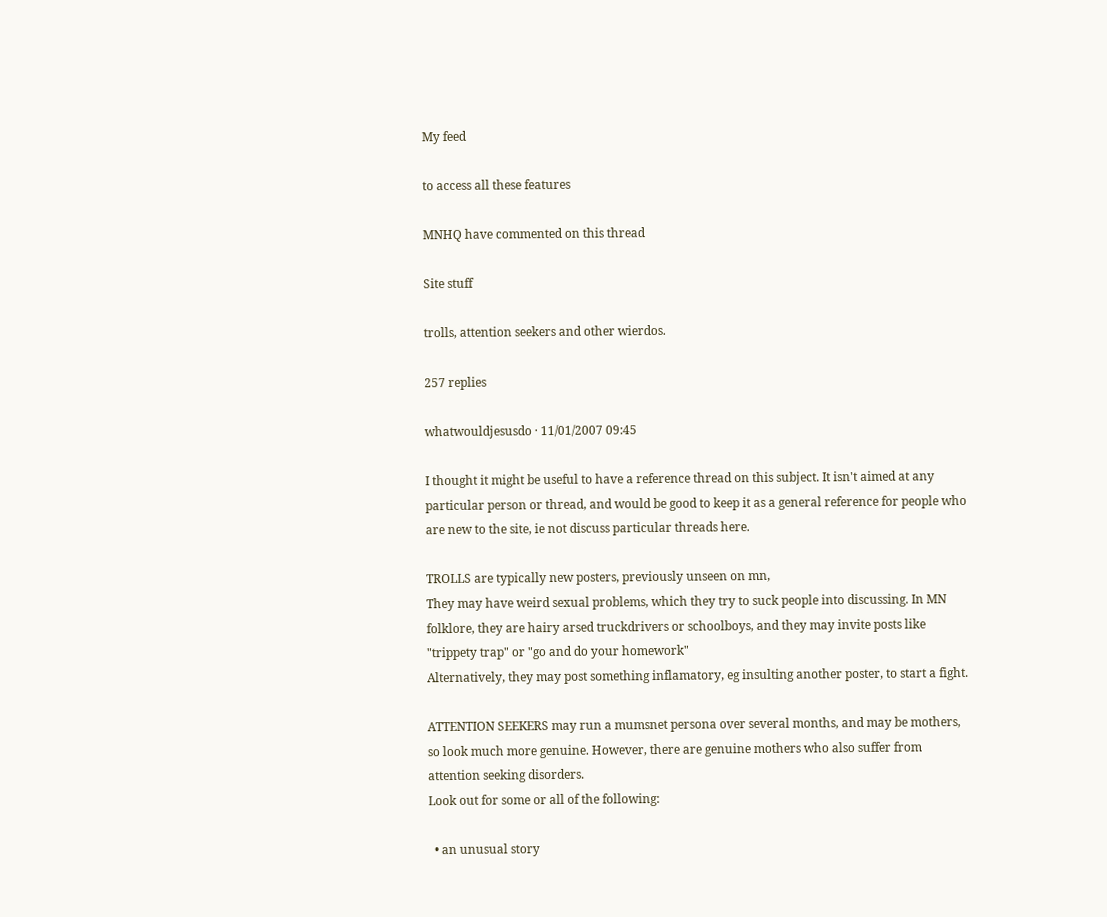My feed

to access all these features

MNHQ have commented on this thread

Site stuff

trolls, attention seekers and other wierdos.

257 replies

whatwouldjesusdo · 11/01/2007 09:45

I thought it might be useful to have a reference thread on this subject. It isn't aimed at any particular person or thread, and would be good to keep it as a general reference for people who are new to the site, ie not discuss particular threads here.

TROLLS are typically new posters, previously unseen on mn,
They may have weird sexual problems, which they try to suck people into discussing. In MN folklore, they are hairy arsed truckdrivers or schoolboys, and they may invite posts like "trippety trap" or "go and do your homework"
Alternatively, they may post something inflamatory, eg insulting another poster, to start a fight.

ATTENTION SEEKERS may run a mumsnet persona over several months, and may be mothers, so look much more genuine. However, there are genuine mothers who also suffer from attention seeking disorders.
Look out for some or all of the following:

  • an unusual story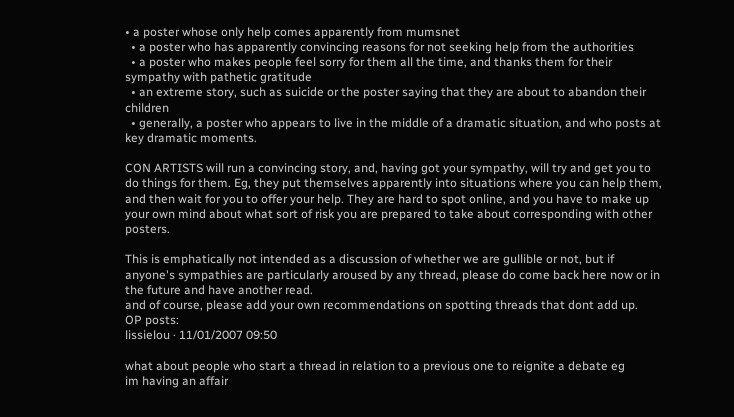• a poster whose only help comes apparently from mumsnet
  • a poster who has apparently convincing reasons for not seeking help from the authorities
  • a poster who makes people feel sorry for them all the time, and thanks them for their sympathy with pathetic gratitude
  • an extreme story, such as suicide or the poster saying that they are about to abandon their children
  • generally, a poster who appears to live in the middle of a dramatic situation, and who posts at key dramatic moments.

CON ARTISTS will run a convincing story, and, having got your sympathy, will try and get you to do things for them. Eg, they put themselves apparently into situations where you can help them, and then wait for you to offer your help. They are hard to spot online, and you have to make up your own mind about what sort of risk you are prepared to take about corresponding with other posters.

This is emphatically not intended as a discussion of whether we are gullible or not, but if anyone's sympathies are particularly aroused by any thread, please do come back here now or in the future and have another read.
and of course, please add your own recommendations on spotting threads that dont add up.
OP posts:
lissielou · 11/01/2007 09:50

what about people who start a thread in relation to a previous one to reignite a debate eg
im having an affair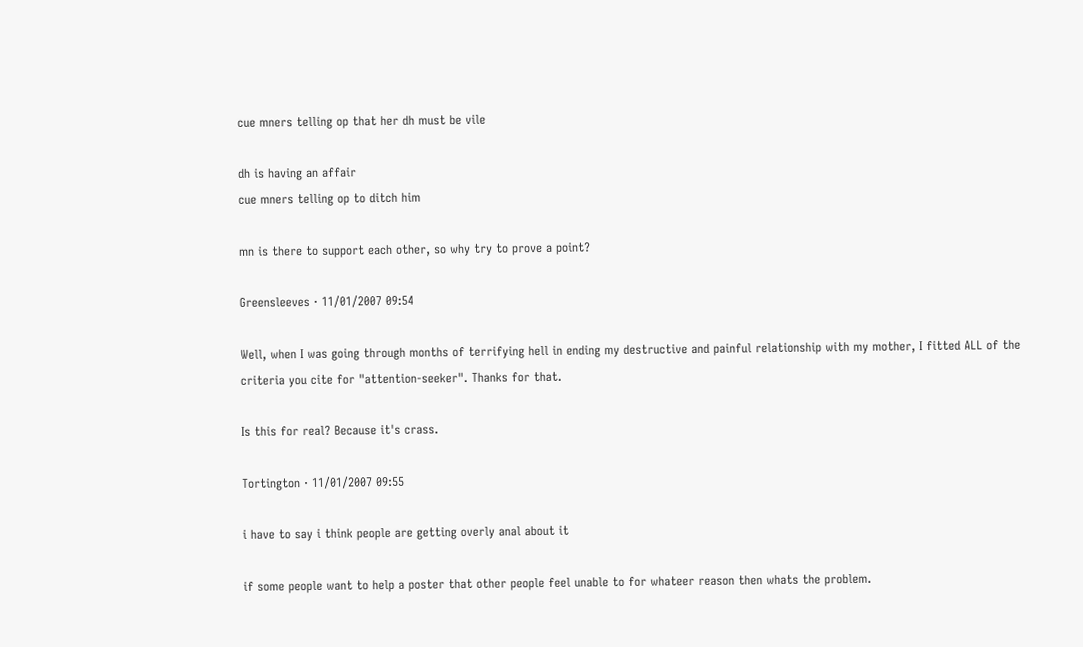cue mners telling op that her dh must be vile

dh is having an affair
cue mners telling op to ditch him

mn is there to support each other, so why try to prove a point?

Greensleeves · 11/01/2007 09:54

Well, when I was going through months of terrifying hell in ending my destructive and painful relationship with my mother, I fitted ALL of the criteria you cite for "attention-seeker". Thanks for that.

Is this for real? Because it's crass.

Tortington · 11/01/2007 09:55

i have to say i think people are getting overly anal about it

if some people want to help a poster that other people feel unable to for whateer reason then whats the problem.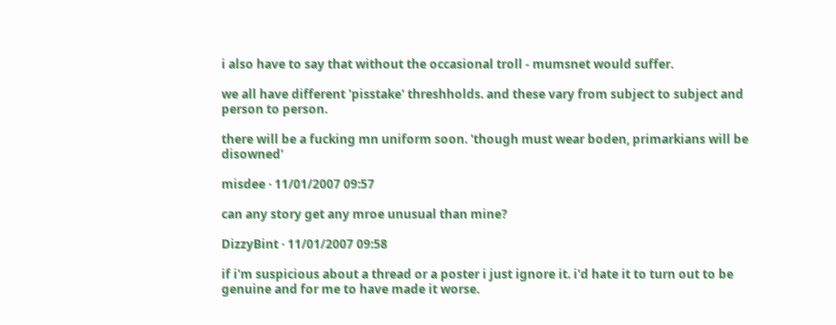i also have to say that without the occasional troll - mumsnet would suffer.

we all have different 'pisstake' threshholds. and these vary from subject to subject and person to person.

there will be a fucking mn uniform soon. 'though must wear boden, primarkians will be disowned'

misdee · 11/01/2007 09:57

can any story get any mroe unusual than mine?

DizzyBint · 11/01/2007 09:58

if i'm suspicious about a thread or a poster i just ignore it. i'd hate it to turn out to be genuine and for me to have made it worse.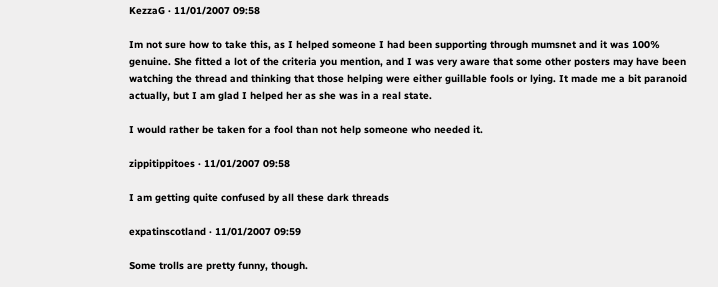KezzaG · 11/01/2007 09:58

Im not sure how to take this, as I helped someone I had been supporting through mumsnet and it was 100% genuine. She fitted a lot of the criteria you mention, and I was very aware that some other posters may have been watching the thread and thinking that those helping were either guillable fools or lying. It made me a bit paranoid actually, but I am glad I helped her as she was in a real state.

I would rather be taken for a fool than not help someone who needed it.

zippitippitoes · 11/01/2007 09:58

I am getting quite confused by all these dark threads

expatinscotland · 11/01/2007 09:59

Some trolls are pretty funny, though.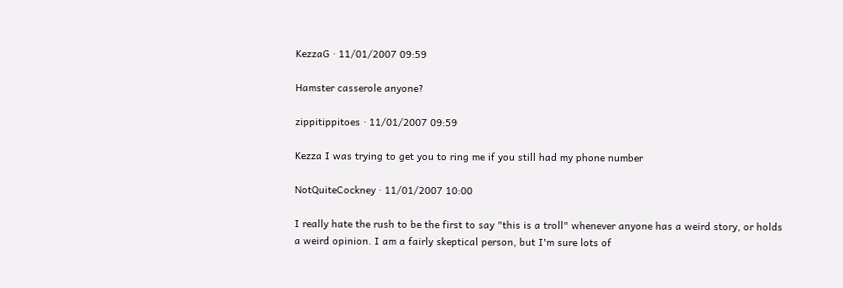KezzaG · 11/01/2007 09:59

Hamster casserole anyone?

zippitippitoes · 11/01/2007 09:59

Kezza I was trying to get you to ring me if you still had my phone number

NotQuiteCockney · 11/01/2007 10:00

I really hate the rush to be the first to say "this is a troll" whenever anyone has a weird story, or holds a weird opinion. I am a fairly skeptical person, but I'm sure lots of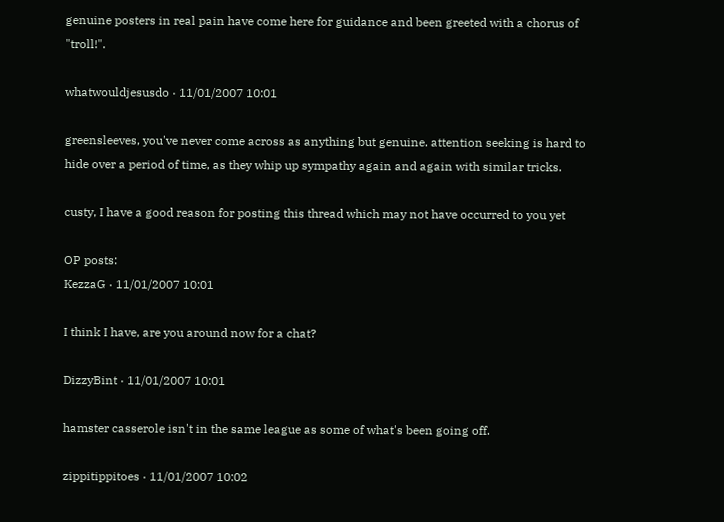genuine posters in real pain have come here for guidance and been greeted with a chorus of "troll!".

whatwouldjesusdo · 11/01/2007 10:01

greensleeves, you've never come across as anything but genuine. attention seeking is hard to hide over a period of time, as they whip up sympathy again and again with similar tricks.

custy, I have a good reason for posting this thread which may not have occurred to you yet

OP posts:
KezzaG · 11/01/2007 10:01

I think I have, are you around now for a chat?

DizzyBint · 11/01/2007 10:01

hamster casserole isn't in the same league as some of what's been going off.

zippitippitoes · 11/01/2007 10:02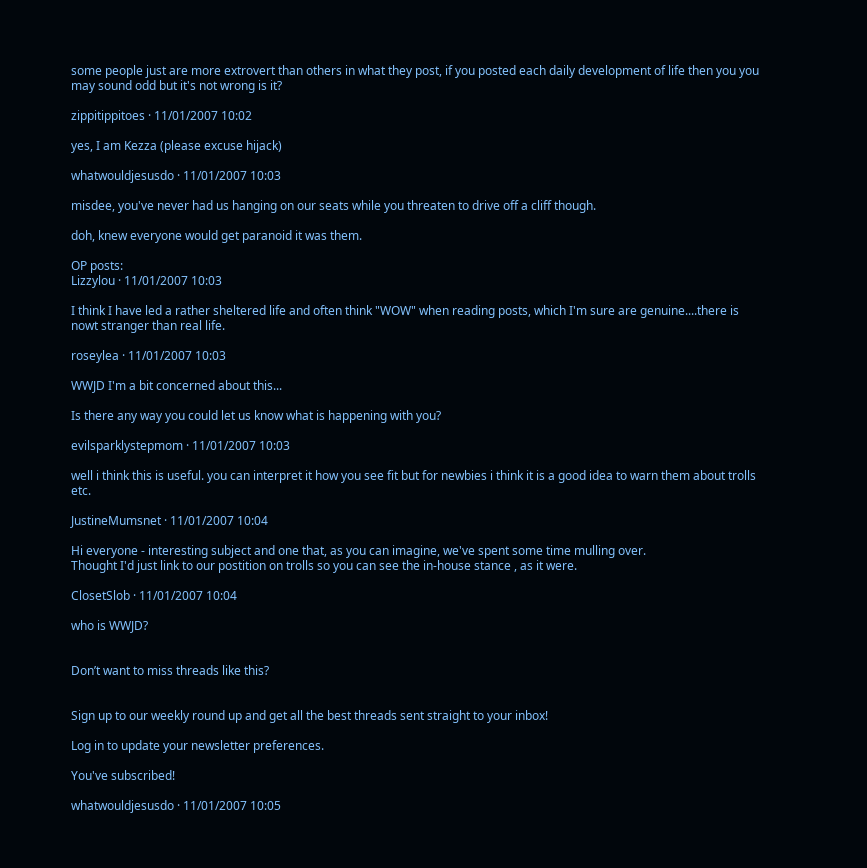some people just are more extrovert than others in what they post, if you posted each daily development of life then you you may sound odd but it's not wrong is it?

zippitippitoes · 11/01/2007 10:02

yes, I am Kezza (please excuse hijack)

whatwouldjesusdo · 11/01/2007 10:03

misdee, you've never had us hanging on our seats while you threaten to drive off a cliff though.

doh, knew everyone would get paranoid it was them.

OP posts:
Lizzylou · 11/01/2007 10:03

I think I have led a rather sheltered life and often think "WOW" when reading posts, which I'm sure are genuine....there is nowt stranger than real life.

roseylea · 11/01/2007 10:03

WWJD I'm a bit concerned about this...

Is there any way you could let us know what is happening with you?

evilsparklystepmom · 11/01/2007 10:03

well i think this is useful. you can interpret it how you see fit but for newbies i think it is a good idea to warn them about trolls etc.

JustineMumsnet · 11/01/2007 10:04

Hi everyone - interesting subject and one that, as you can imagine, we've spent some time mulling over.
Thought I'd just link to our postition on trolls so you can see the in-house stance , as it were.

ClosetSlob · 11/01/2007 10:04

who is WWJD?


Don’t want to miss threads like this?


Sign up to our weekly round up and get all the best threads sent straight to your inbox!

Log in to update your newsletter preferences.

You've subscribed!

whatwouldjesusdo · 11/01/2007 10:05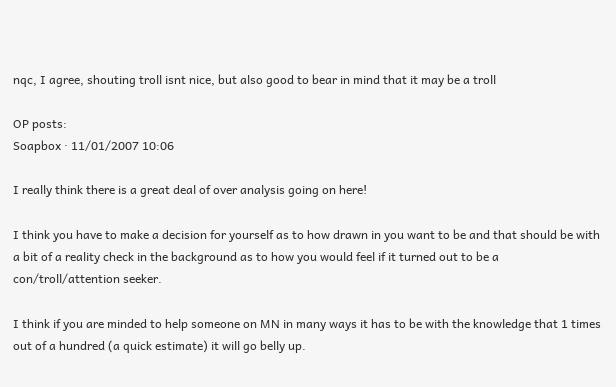nqc, I agree, shouting troll isnt nice, but also good to bear in mind that it may be a troll

OP posts:
Soapbox · 11/01/2007 10:06

I really think there is a great deal of over analysis going on here!

I think you have to make a decision for yourself as to how drawn in you want to be and that should be with a bit of a reality check in the background as to how you would feel if it turned out to be a con/troll/attention seeker.

I think if you are minded to help someone on MN in many ways it has to be with the knowledge that 1 times out of a hundred (a quick estimate) it will go belly up.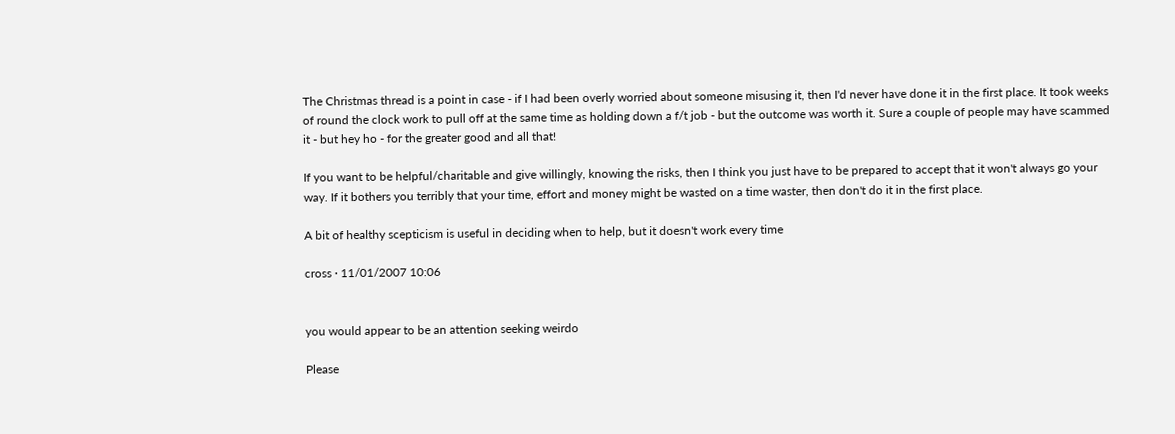The Christmas thread is a point in case - if I had been overly worried about someone misusing it, then I'd never have done it in the first place. It took weeks of round the clock work to pull off at the same time as holding down a f/t job - but the outcome was worth it. Sure a couple of people may have scammed it - but hey ho - for the greater good and all that!

If you want to be helpful/charitable and give willingly, knowing the risks, then I think you just have to be prepared to accept that it won't always go your way. If it bothers you terribly that your time, effort and money might be wasted on a time waster, then don't do it in the first place.

A bit of healthy scepticism is useful in deciding when to help, but it doesn't work every time

cross · 11/01/2007 10:06


you would appear to be an attention seeking weirdo

Please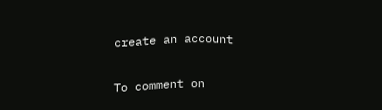create an account

To comment on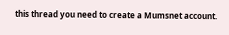this thread you need to create a Mumsnet account.